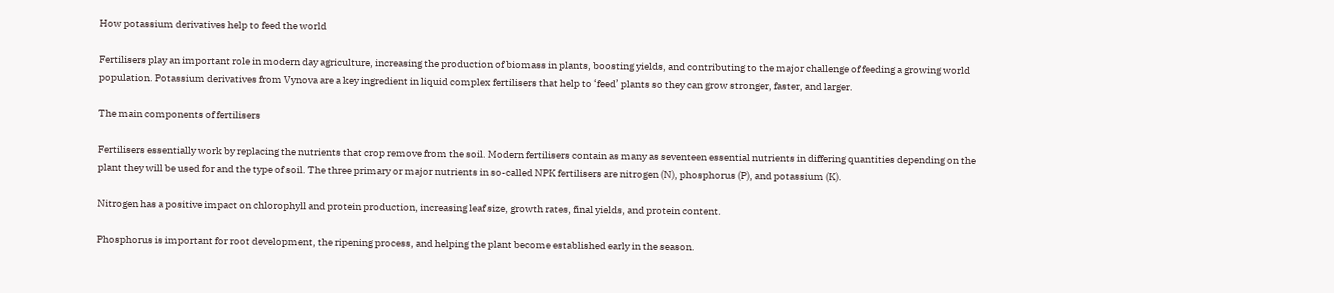How potassium derivatives help to feed the world

Fertilisers play an important role in modern day agriculture, increasing the production of biomass in plants, boosting yields, and contributing to the major challenge of feeding a growing world population. Potassium derivatives from Vynova are a key ingredient in liquid complex fertilisers that help to ‘feed’ plants so they can grow stronger, faster, and larger.

The main components of fertilisers

Fertilisers essentially work by replacing the nutrients that crop remove from the soil. Modern fertilisers contain as many as seventeen essential nutrients in differing quantities depending on the plant they will be used for and the type of soil. The three primary or major nutrients in so-called NPK fertilisers are nitrogen (N), phosphorus (P), and potassium (K).

Nitrogen has a positive impact on chlorophyll and protein production, increasing leaf size, growth rates, final yields, and protein content.

Phosphorus is important for root development, the ripening process, and helping the plant become established early in the season.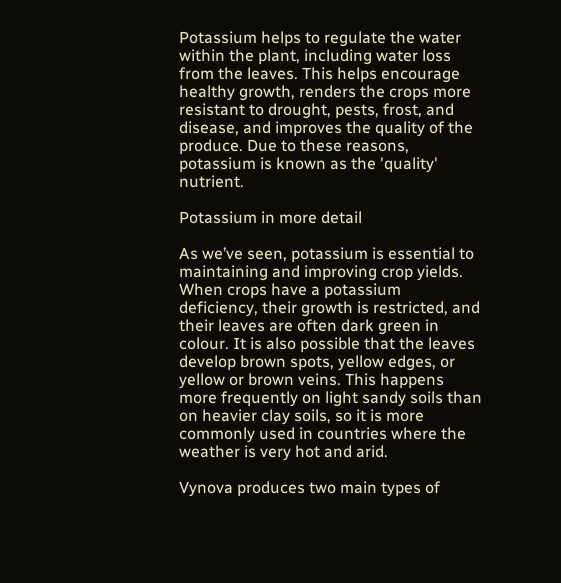Potassium helps to regulate the water within the plant, including water loss from the leaves. This helps encourage healthy growth, renders the crops more resistant to drought, pests, frost, and disease, and improves the quality of the produce. Due to these reasons, potassium is known as the 'quality' nutrient.

Potassium in more detail

As we’ve seen, potassium is essential to maintaining and improving crop yields. When crops have a potassium deficiency, their growth is restricted, and their leaves are often dark green in colour. It is also possible that the leaves develop brown spots, yellow edges, or yellow or brown veins. This happens more frequently on light sandy soils than on heavier clay soils, so it is more commonly used in countries where the weather is very hot and arid.

Vynova produces two main types of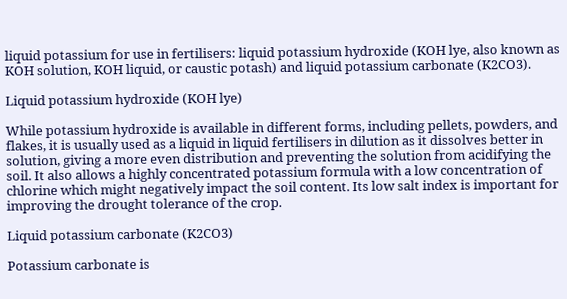liquid potassium for use in fertilisers: liquid potassium hydroxide (KOH lye, also known as KOH solution, KOH liquid, or caustic potash) and liquid potassium carbonate (K2CO3).

Liquid potassium hydroxide (KOH lye)

While potassium hydroxide is available in different forms, including pellets, powders, and flakes, it is usually used as a liquid in liquid fertilisers in dilution as it dissolves better in solution, giving a more even distribution and preventing the solution from acidifying the soil. It also allows a highly concentrated potassium formula with a low concentration of chlorine which might negatively impact the soil content. Its low salt index is important for improving the drought tolerance of the crop.

Liquid potassium carbonate (K2CO3)

Potassium carbonate is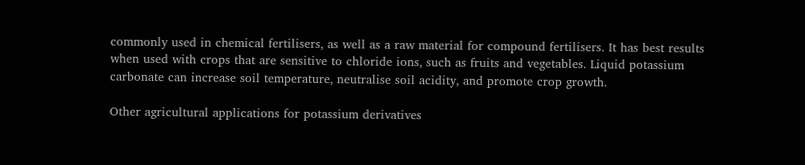commonly used in chemical fertilisers, as well as a raw material for compound fertilisers. It has best results when used with crops that are sensitive to chloride ions, such as fruits and vegetables. Liquid potassium carbonate can increase soil temperature, neutralise soil acidity, and promote crop growth.

Other agricultural applications for potassium derivatives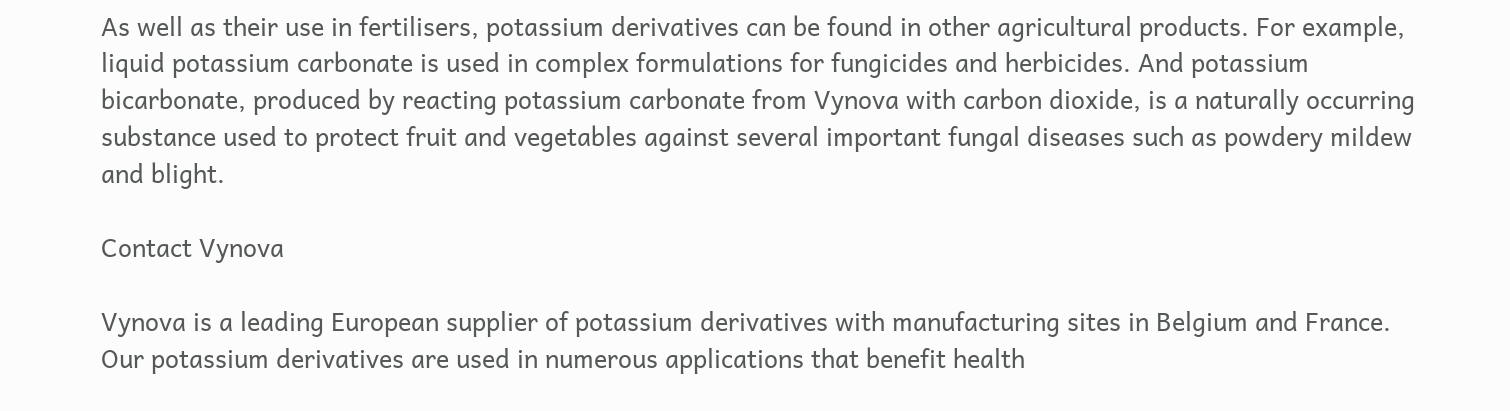As well as their use in fertilisers, potassium derivatives can be found in other agricultural products. For example, liquid potassium carbonate is used in complex formulations for fungicides and herbicides. And potassium bicarbonate, produced by reacting potassium carbonate from Vynova with carbon dioxide, is a naturally occurring substance used to protect fruit and vegetables against several important fungal diseases such as powdery mildew and blight.

Contact Vynova

Vynova is a leading European supplier of potassium derivatives with manufacturing sites in Belgium and France. Our potassium derivatives are used in numerous applications that benefit health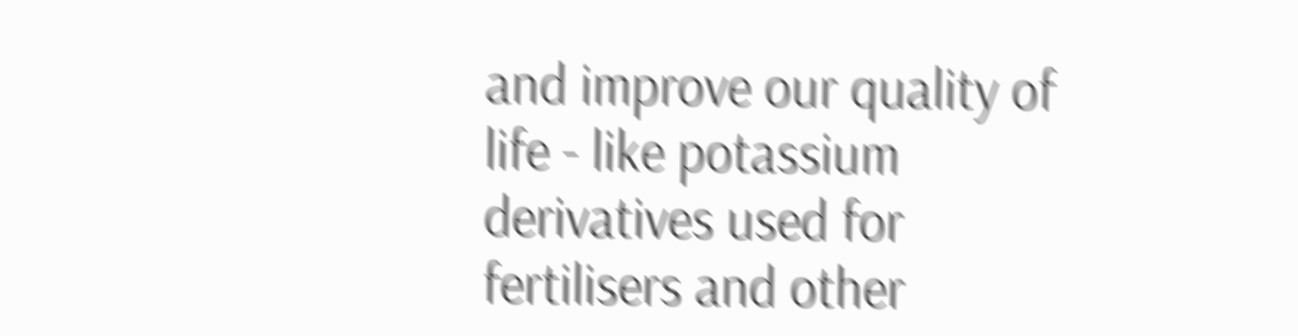and improve our quality of life - like potassium derivatives used for fertilisers and other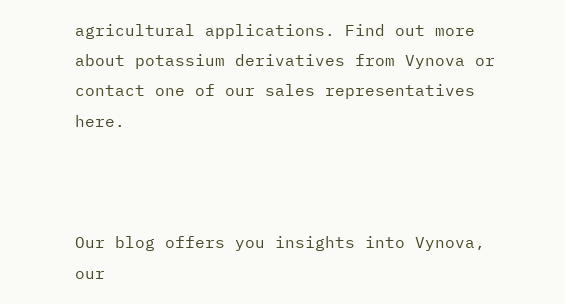agricultural applications. Find out more about potassium derivatives from Vynova or contact one of our sales representatives here.



Our blog offers you insights into Vynova, our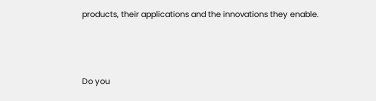products, their applications and the innovations they enable.



Do you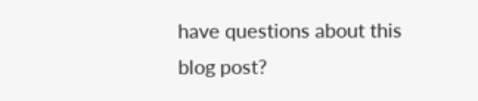have questions about this blog post?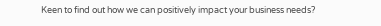Keen to find out how we can positively impact your business needs?